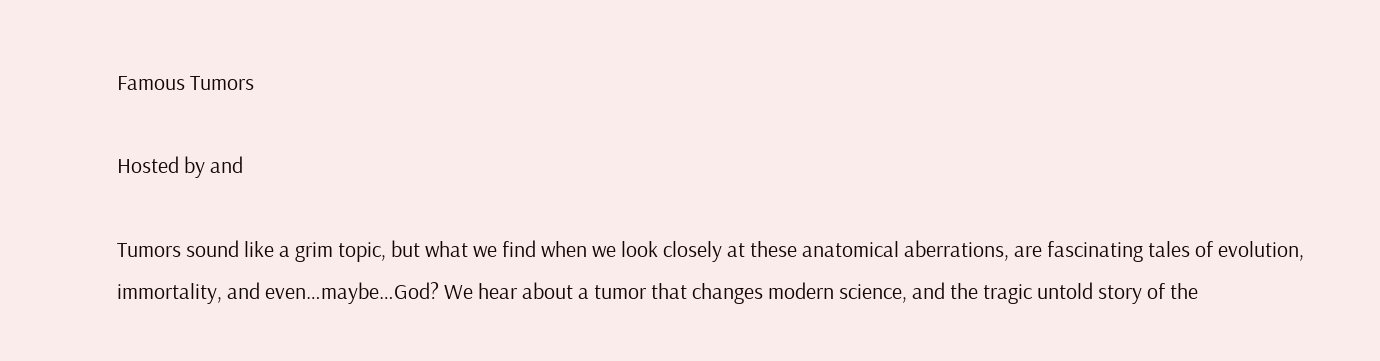Famous Tumors

Hosted by and

Tumors sound like a grim topic, but what we find when we look closely at these anatomical aberrations, are fascinating tales of evolution, immortality, and even…maybe…God? We hear about a tumor that changes modern science, and the tragic untold story of the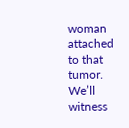woman attached to that tumor. We’ll witness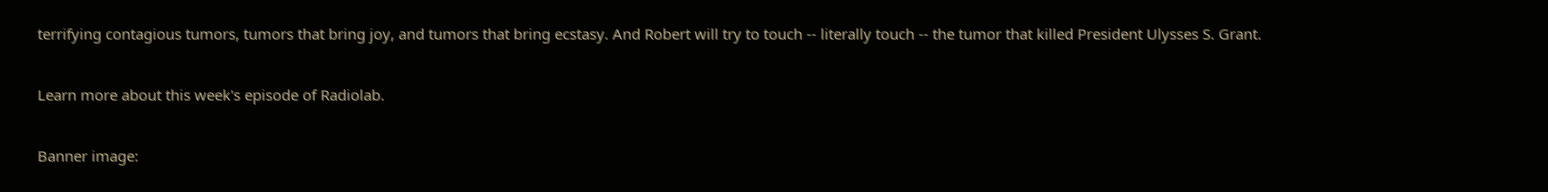terrifying contagious tumors, tumors that bring joy, and tumors that bring ecstasy. And Robert will try to touch -- literally touch -- the tumor that killed President Ulysses S. Grant.

Learn more about this week's episode of Radiolab.

Banner image: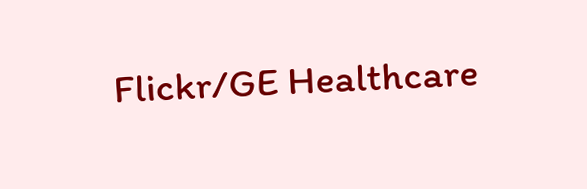Flickr/GE Healthcare